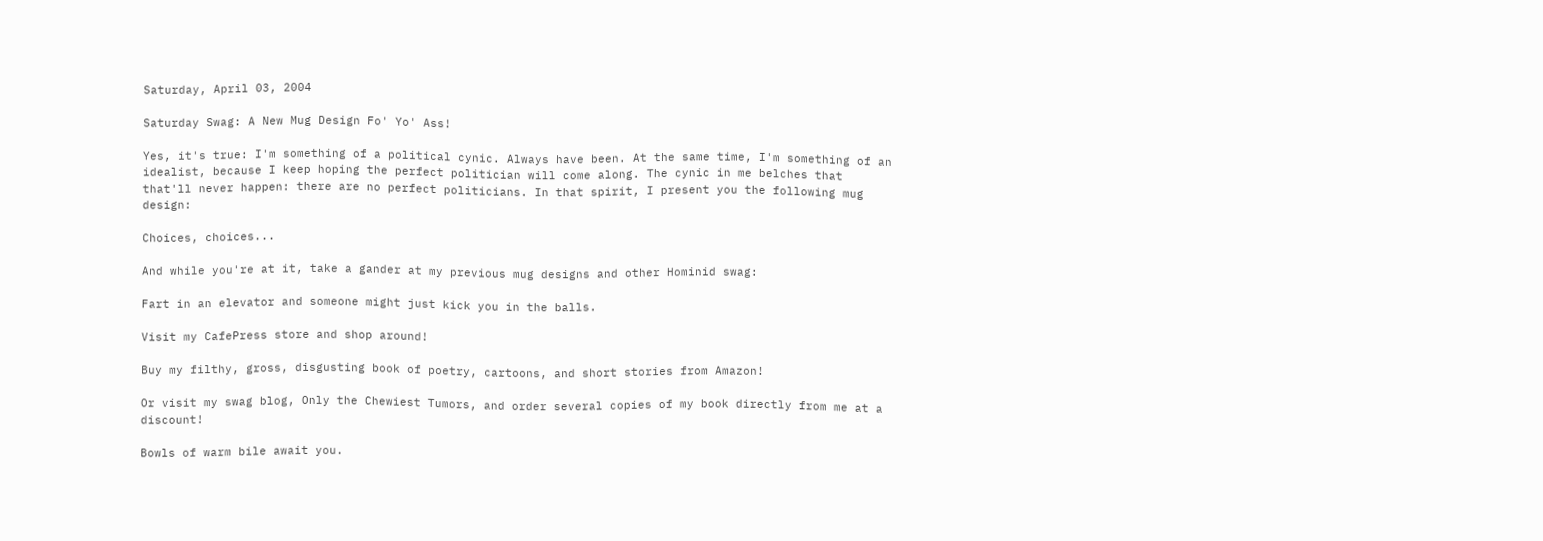Saturday, April 03, 2004

Saturday Swag: A New Mug Design Fo' Yo' Ass!

Yes, it's true: I'm something of a political cynic. Always have been. At the same time, I'm something of an idealist, because I keep hoping the perfect politician will come along. The cynic in me belches that that'll never happen: there are no perfect politicians. In that spirit, I present you the following mug design:

Choices, choices...

And while you're at it, take a gander at my previous mug designs and other Hominid swag:

Fart in an elevator and someone might just kick you in the balls.

Visit my CafePress store and shop around!

Buy my filthy, gross, disgusting book of poetry, cartoons, and short stories from Amazon!

Or visit my swag blog, Only the Chewiest Tumors, and order several copies of my book directly from me at a discount!

Bowls of warm bile await you.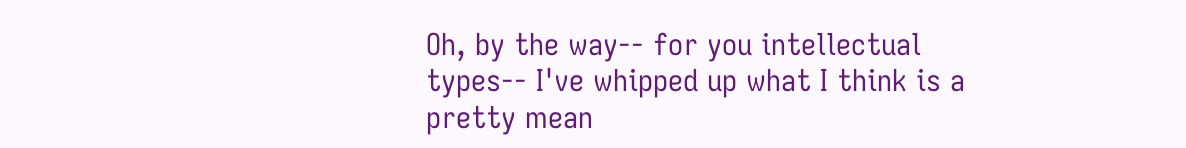Oh, by the way-- for you intellectual types-- I've whipped up what I think is a pretty mean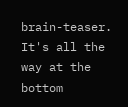brain-teaser. It's all the way at the bottom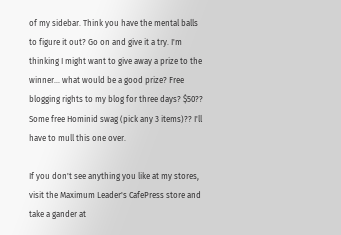of my sidebar. Think you have the mental balls to figure it out? Go on and give it a try. I'm thinking I might want to give away a prize to the winner... what would be a good prize? Free blogging rights to my blog for three days? $50?? Some free Hominid swag (pick any 3 items)?? I'll have to mull this one over.

If you don't see anything you like at my stores, visit the Maximum Leader's CafePress store and take a gander at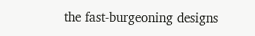the fast-burgeoning designs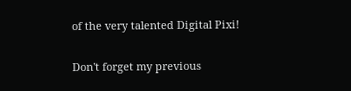of the very talented Digital Pixi!

Don't forget my previous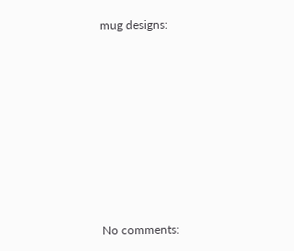mug designs:








No comments: